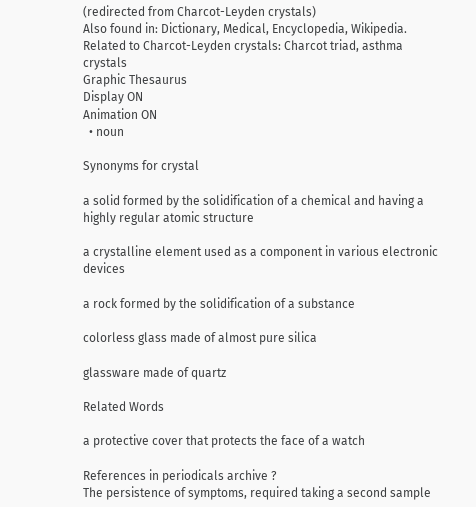(redirected from Charcot-Leyden crystals)
Also found in: Dictionary, Medical, Encyclopedia, Wikipedia.
Related to Charcot-Leyden crystals: Charcot triad, asthma crystals
Graphic Thesaurus
Display ON
Animation ON
  • noun

Synonyms for crystal

a solid formed by the solidification of a chemical and having a highly regular atomic structure

a crystalline element used as a component in various electronic devices

a rock formed by the solidification of a substance

colorless glass made of almost pure silica

glassware made of quartz

Related Words

a protective cover that protects the face of a watch

References in periodicals archive ?
The persistence of symptoms, required taking a second sample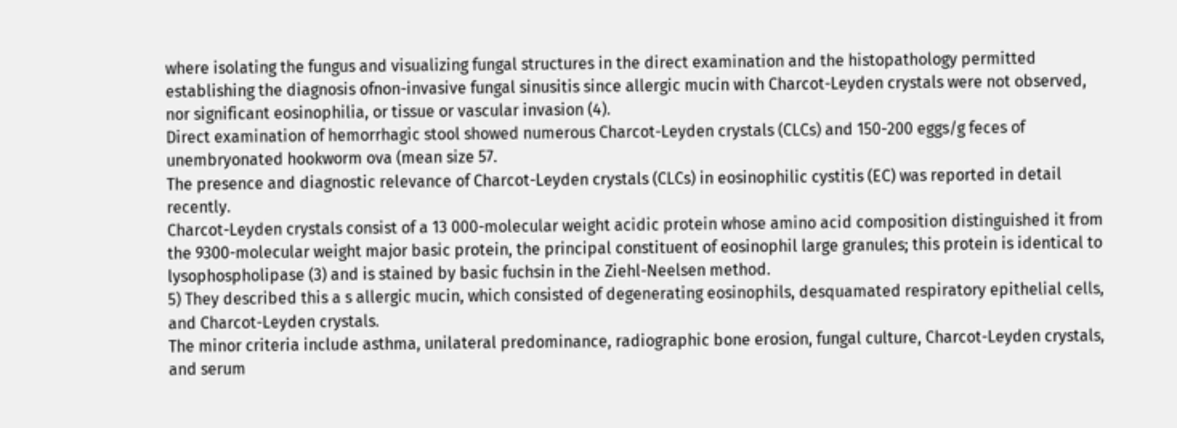where isolating the fungus and visualizing fungal structures in the direct examination and the histopathology permitted establishing the diagnosis ofnon-invasive fungal sinusitis since allergic mucin with Charcot-Leyden crystals were not observed, nor significant eosinophilia, or tissue or vascular invasion (4).
Direct examination of hemorrhagic stool showed numerous Charcot-Leyden crystals (CLCs) and 150-200 eggs/g feces of unembryonated hookworm ova (mean size 57.
The presence and diagnostic relevance of Charcot-Leyden crystals (CLCs) in eosinophilic cystitis (EC) was reported in detail recently.
Charcot-Leyden crystals consist of a 13 000-molecular weight acidic protein whose amino acid composition distinguished it from the 9300-molecular weight major basic protein, the principal constituent of eosinophil large granules; this protein is identical to lysophospholipase (3) and is stained by basic fuchsin in the Ziehl-Neelsen method.
5) They described this a s allergic mucin, which consisted of degenerating eosinophils, desquamated respiratory epithelial cells, and Charcot-Leyden crystals.
The minor criteria include asthma, unilateral predominance, radiographic bone erosion, fungal culture, Charcot-Leyden crystals, and serum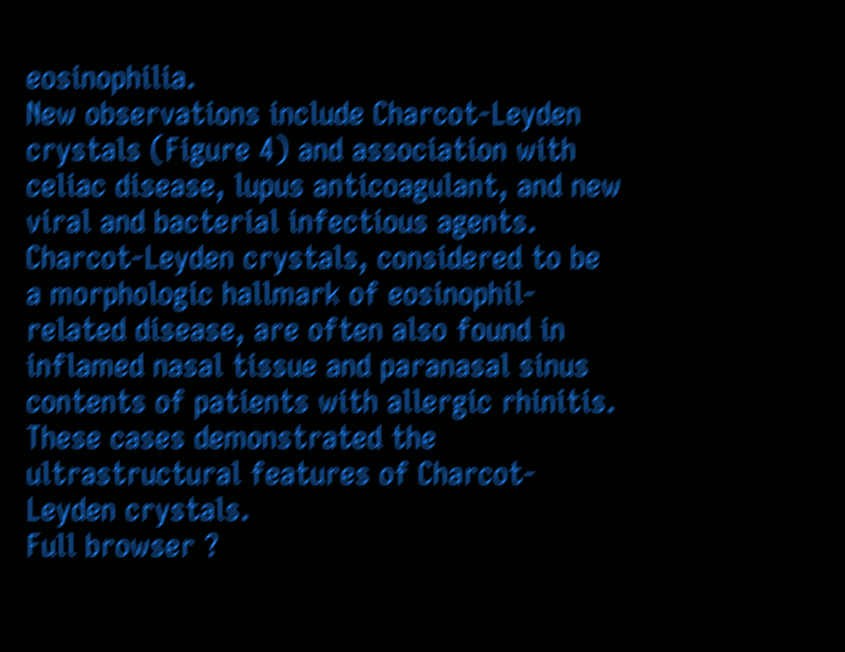eosinophilia.
New observations include Charcot-Leyden crystals (Figure 4) and association with celiac disease, lupus anticoagulant, and new viral and bacterial infectious agents.
Charcot-Leyden crystals, considered to be a morphologic hallmark of eosinophil-related disease, are often also found in inflamed nasal tissue and paranasal sinus contents of patients with allergic rhinitis.
These cases demonstrated the ultrastructural features of Charcot-Leyden crystals.
Full browser ?